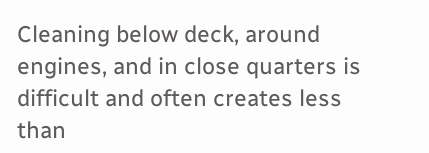Cleaning below deck, around engines, and in close quarters is difficult and often creates less than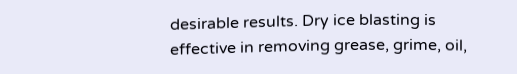desirable results. Dry ice blasting is effective in removing grease, grime, oil,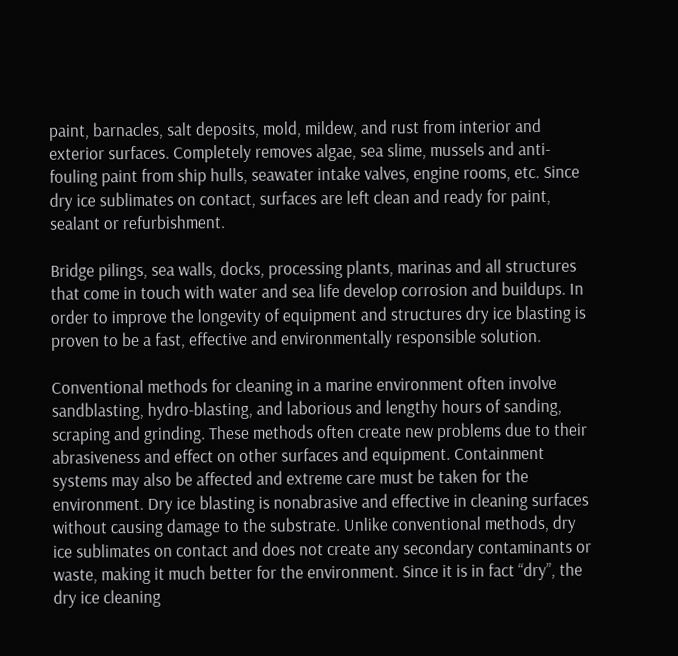paint, barnacles, salt deposits, mold, mildew, and rust from interior and exterior surfaces. Completely removes algae, sea slime, mussels and anti-fouling paint from ship hulls, seawater intake valves, engine rooms, etc. Since dry ice sublimates on contact, surfaces are left clean and ready for paint, sealant or refurbishment.

Bridge pilings, sea walls, docks, processing plants, marinas and all structures that come in touch with water and sea life develop corrosion and buildups. In order to improve the longevity of equipment and structures dry ice blasting is proven to be a fast, effective and environmentally responsible solution.

Conventional methods for cleaning in a marine environment often involve sandblasting, hydro-blasting, and laborious and lengthy hours of sanding, scraping and grinding. These methods often create new problems due to their abrasiveness and effect on other surfaces and equipment. Containment systems may also be affected and extreme care must be taken for the environment. Dry ice blasting is nonabrasive and effective in cleaning surfaces without causing damage to the substrate. Unlike conventional methods, dry ice sublimates on contact and does not create any secondary contaminants or waste, making it much better for the environment. Since it is in fact “dry”, the dry ice cleaning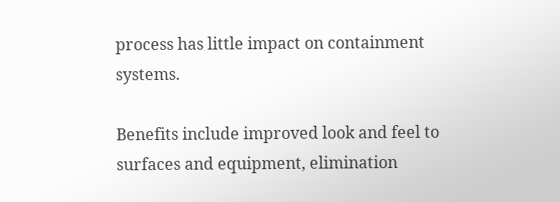process has little impact on containment systems.

Benefits include improved look and feel to surfaces and equipment, elimination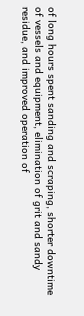of long hours spent sanding and scraping, shorter downtime of vessels and equipment, elimination of grit and sandy residue, and improved operation of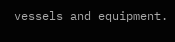vessels and equipment.